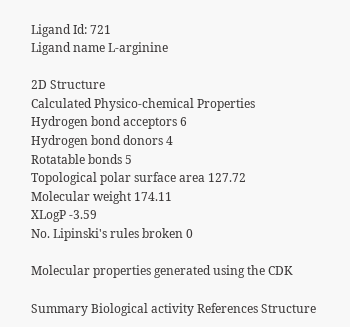Ligand Id: 721
Ligand name L-arginine

2D Structure
Calculated Physico-chemical Properties
Hydrogen bond acceptors 6
Hydrogen bond donors 4
Rotatable bonds 5
Topological polar surface area 127.72
Molecular weight 174.11
XLogP -3.59
No. Lipinski's rules broken 0

Molecular properties generated using the CDK

Summary Biological activity References Structure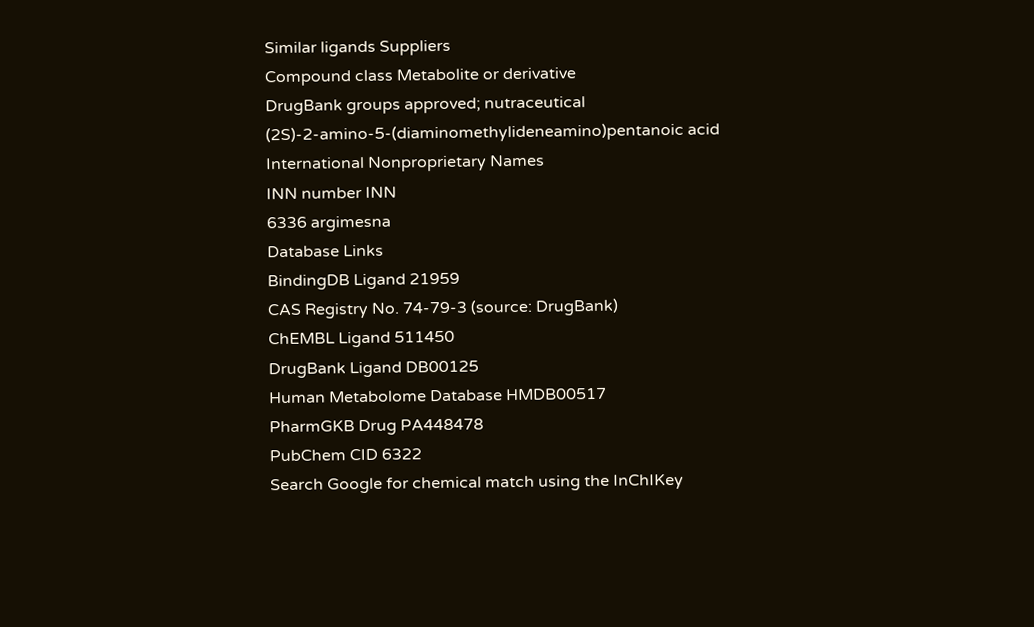Similar ligands Suppliers
Compound class Metabolite or derivative
DrugBank groups approved; nutraceutical
(2S)-2-amino-5-(diaminomethylideneamino)pentanoic acid
International Nonproprietary Names
INN number INN
6336 argimesna
Database Links
BindingDB Ligand 21959
CAS Registry No. 74-79-3 (source: DrugBank)
ChEMBL Ligand 511450
DrugBank Ligand DB00125
Human Metabolome Database HMDB00517
PharmGKB Drug PA448478
PubChem CID 6322
Search Google for chemical match using the InChIKey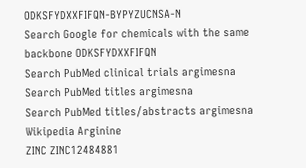ODKSFYDXXFIFQN-BYPYZUCNSA-N
Search Google for chemicals with the same backbone ODKSFYDXXFIFQN
Search PubMed clinical trials argimesna
Search PubMed titles argimesna
Search PubMed titles/abstracts argimesna
Wikipedia Arginine
ZINC ZINC12484881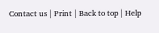Contact us | Print | Back to top | Help